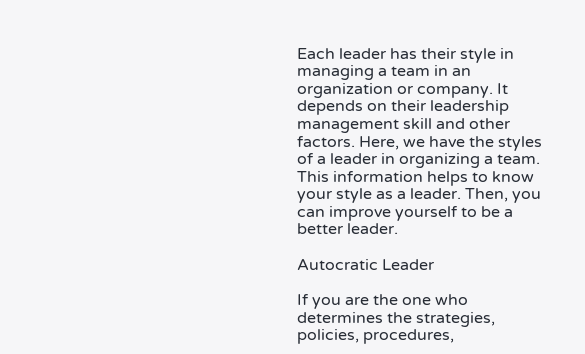Each leader has their style in managing a team in an organization or company. It depends on their leadership management skill and other factors. Here, we have the styles of a leader in organizing a team. This information helps to know your style as a leader. Then, you can improve yourself to be a better leader.

Autocratic Leader

If you are the one who determines the strategies, policies, procedures,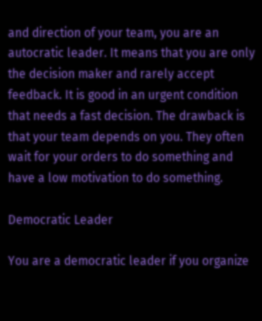and direction of your team, you are an autocratic leader. It means that you are only the decision maker and rarely accept feedback. It is good in an urgent condition that needs a fast decision. The drawback is that your team depends on you. They often wait for your orders to do something and have a low motivation to do something.

Democratic Leader

You are a democratic leader if you organize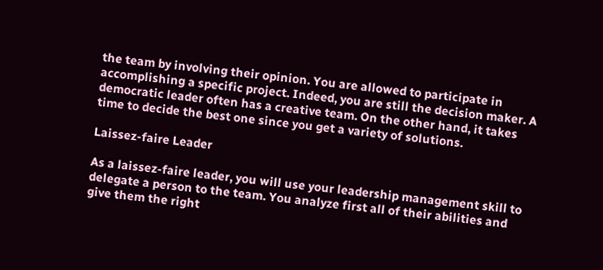the team by involving their opinion. You are allowed to participate in accomplishing a specific project. Indeed, you are still the decision maker. A democratic leader often has a creative team. On the other hand, it takes time to decide the best one since you get a variety of solutions.

Laissez-faire Leader

As a laissez-faire leader, you will use your leadership management skill to delegate a person to the team. You analyze first all of their abilities and give them the right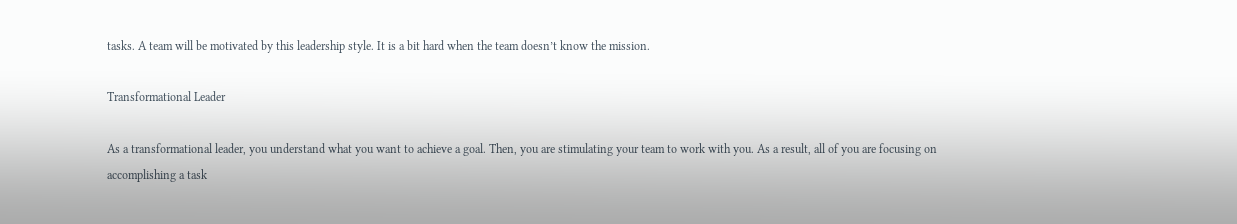tasks. A team will be motivated by this leadership style. It is a bit hard when the team doesn’t know the mission.

Transformational Leader

As a transformational leader, you understand what you want to achieve a goal. Then, you are stimulating your team to work with you. As a result, all of you are focusing on accomplishing a task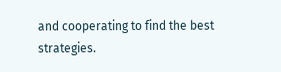and cooperating to find the best strategies.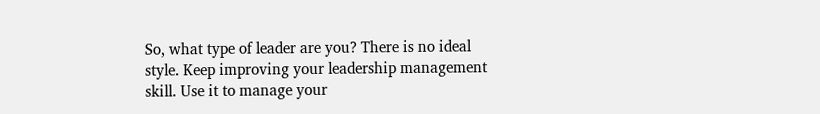So, what type of leader are you? There is no ideal style. Keep improving your leadership management skill. Use it to manage your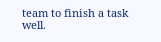team to finish a task well.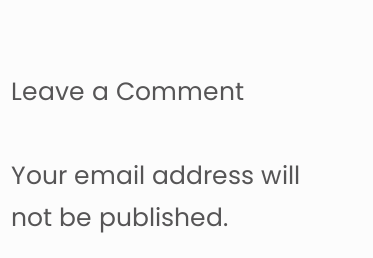Leave a Comment

Your email address will not be published.